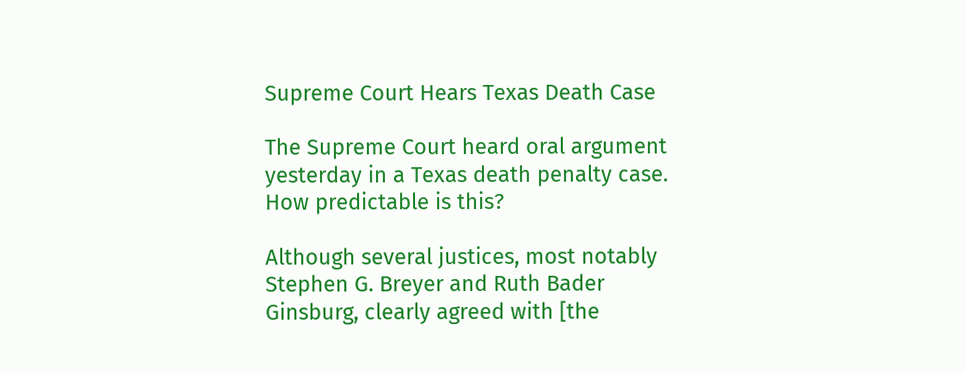Supreme Court Hears Texas Death Case

The Supreme Court heard oral argument yesterday in a Texas death penalty case. How predictable is this?

Although several justices, most notably Stephen G. Breyer and Ruth Bader Ginsburg, clearly agreed with [the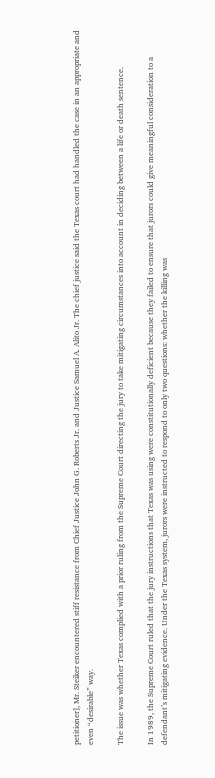petitioner], Mr. Steiker encountered stiff resistance from Chief Justice John G. Roberts Jr. and Justice Samuel A. Alito Jr. The chief justice said the Texas court had handled the case in an appropriate and even “desirable” way.

The issue was whether Texas complied with a prior ruling from the Supreme Court directing the jury to take mitigating circumstances into account in deciding between a life or death sentence.

In 1989, the Supreme Court ruled that the jury instructions that Texas was using were constitutionally deficient because they failed to ensure that jurors could give meaningful consideration to a defendant’s mitigating evidence. Under the Texas system, jurors were instructed to respond to only two questions: whether the killing was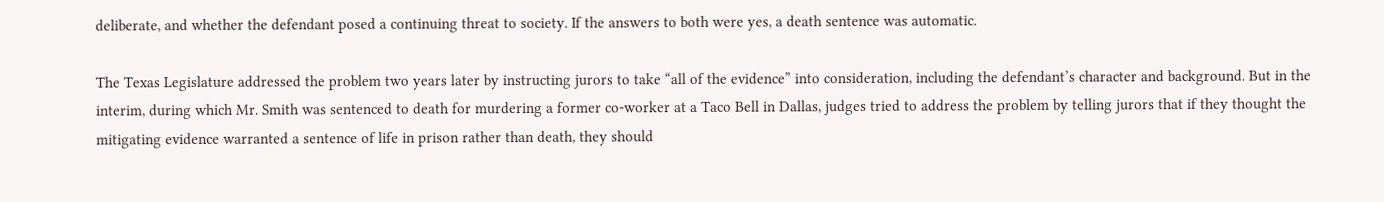deliberate, and whether the defendant posed a continuing threat to society. If the answers to both were yes, a death sentence was automatic.

The Texas Legislature addressed the problem two years later by instructing jurors to take “all of the evidence” into consideration, including the defendant’s character and background. But in the interim, during which Mr. Smith was sentenced to death for murdering a former co-worker at a Taco Bell in Dallas, judges tried to address the problem by telling jurors that if they thought the mitigating evidence warranted a sentence of life in prison rather than death, they should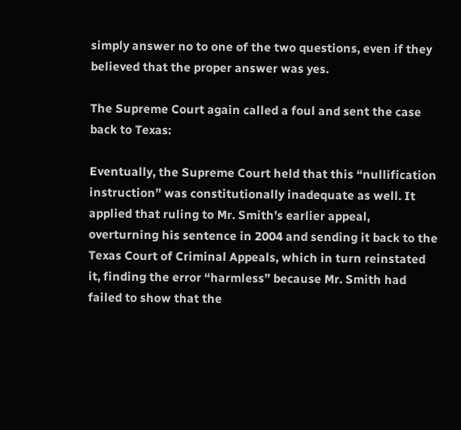simply answer no to one of the two questions, even if they believed that the proper answer was yes.

The Supreme Court again called a foul and sent the case back to Texas:

Eventually, the Supreme Court held that this “nullification instruction” was constitutionally inadequate as well. It applied that ruling to Mr. Smith’s earlier appeal, overturning his sentence in 2004 and sending it back to the Texas Court of Criminal Appeals, which in turn reinstated it, finding the error “harmless” because Mr. Smith had failed to show that the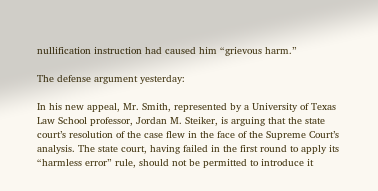nullification instruction had caused him “grievous harm.”

The defense argument yesterday:

In his new appeal, Mr. Smith, represented by a University of Texas Law School professor, Jordan M. Steiker, is arguing that the state court’s resolution of the case flew in the face of the Supreme Court’s analysis. The state court, having failed in the first round to apply its “harmless error” rule, should not be permitted to introduce it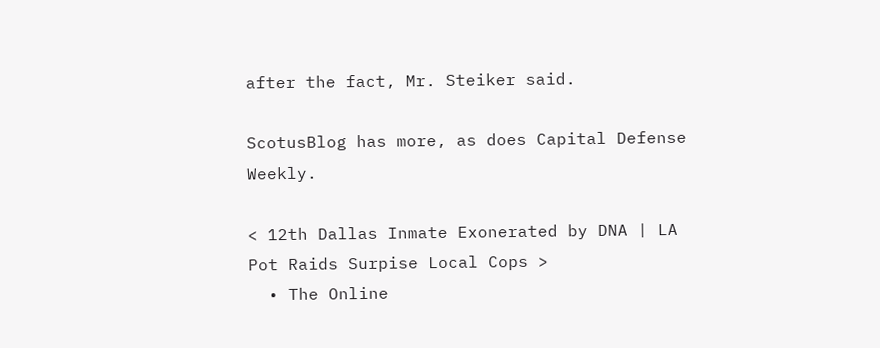after the fact, Mr. Steiker said.

ScotusBlog has more, as does Capital Defense Weekly.

< 12th Dallas Inmate Exonerated by DNA | LA Pot Raids Surpise Local Cops >
  • The Online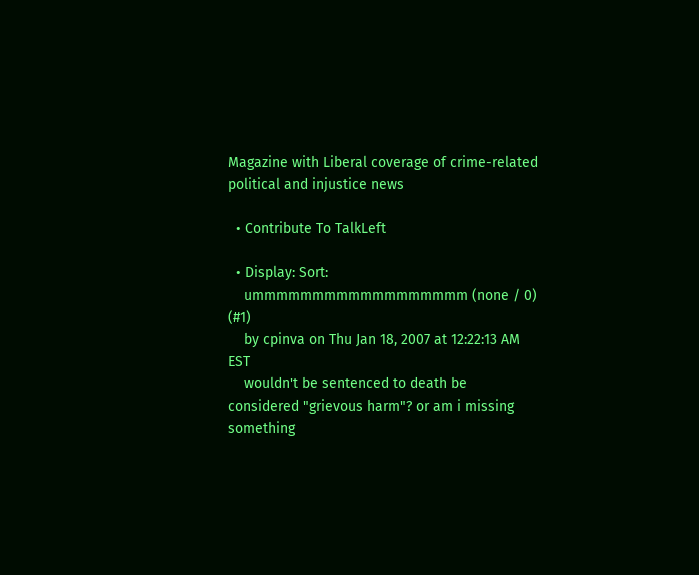Magazine with Liberal coverage of crime-related political and injustice news

  • Contribute To TalkLeft

  • Display: Sort:
    ummmmmmmmmmmmmmmmmm (none / 0) (#1)
    by cpinva on Thu Jan 18, 2007 at 12:22:13 AM EST
    wouldn't be sentenced to death be considered "grievous harm"? or am i missing something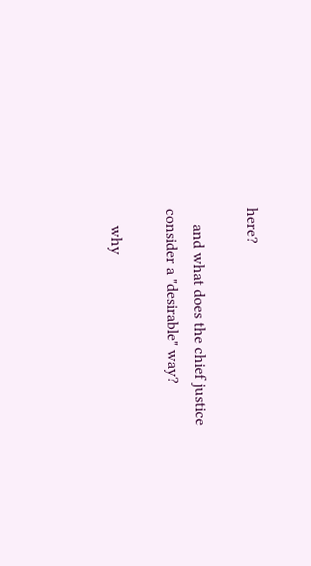here?

    and what does the chief justice consider a "desirable" way?

    why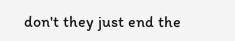don't they just end the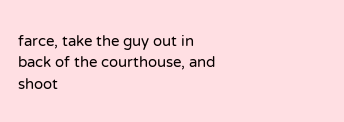farce, take the guy out in back of the courthouse, and shoot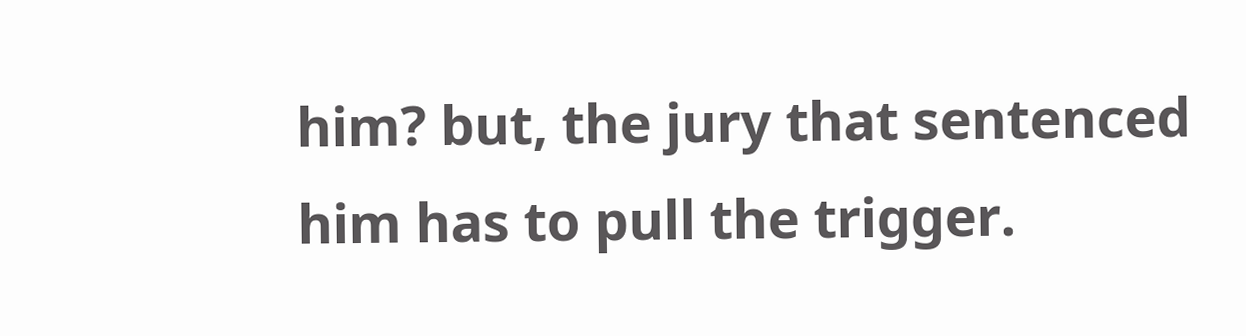him? but, the jury that sentenced him has to pull the trigger.